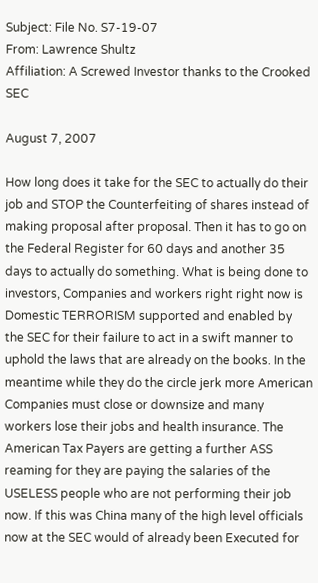Subject: File No. S7-19-07
From: Lawrence Shultz
Affiliation: A Screwed Investor thanks to the Crooked SEC

August 7, 2007

How long does it take for the SEC to actually do their job and STOP the Counterfeiting of shares instead of making proposal after proposal. Then it has to go on the Federal Register for 60 days and another 35 days to actually do something. What is being done to investors, Companies and workers right right now is Domestic TERRORISM supported and enabled by the SEC for their failure to act in a swift manner to uphold the laws that are already on the books. In the meantime while they do the circle jerk more American Companies must close or downsize and many workers lose their jobs and health insurance. The American Tax Payers are getting a further ASS reaming for they are paying the salaries of the USELESS people who are not performing their job now. If this was China many of the high level officials now at the SEC would of already been Executed for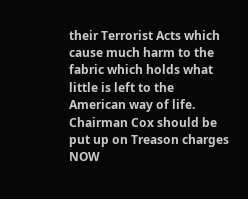their Terrorist Acts which cause much harm to the fabric which holds what little is left to the American way of life. Chairman Cox should be put up on Treason charges NOW